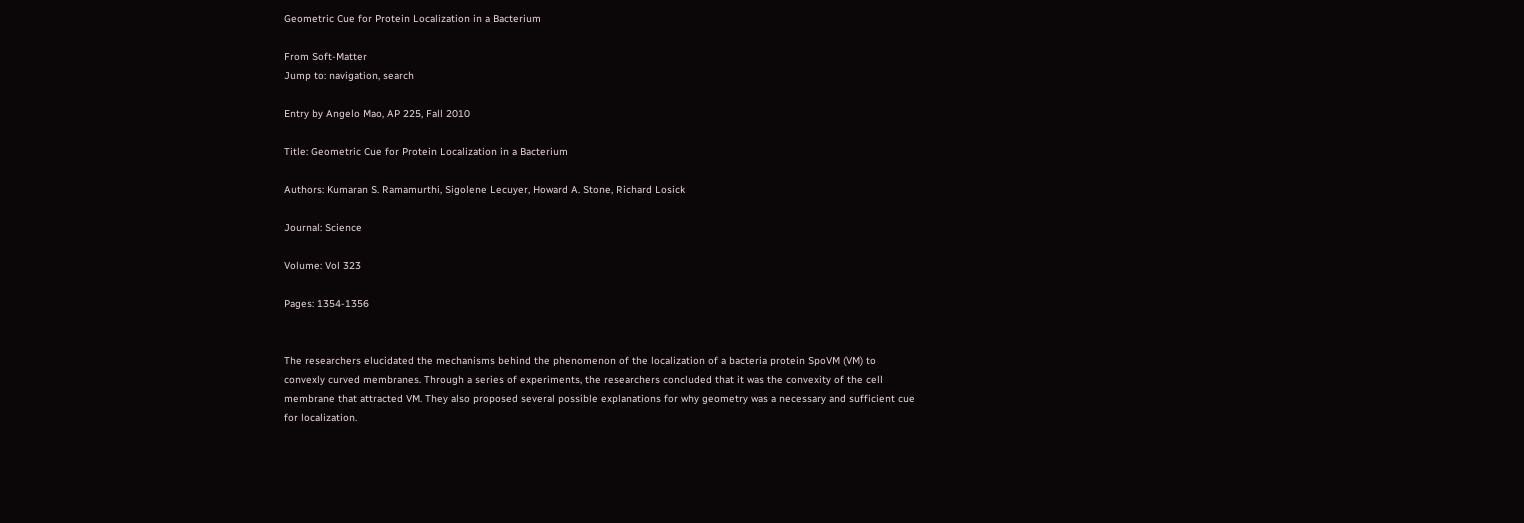Geometric Cue for Protein Localization in a Bacterium

From Soft-Matter
Jump to: navigation, search

Entry by Angelo Mao, AP 225, Fall 2010

Title: Geometric Cue for Protein Localization in a Bacterium

Authors: Kumaran S. Ramamurthi, Sigolene Lecuyer, Howard A. Stone, Richard Losick

Journal: Science

Volume: Vol 323

Pages: 1354-1356


The researchers elucidated the mechanisms behind the phenomenon of the localization of a bacteria protein SpoVM (VM) to convexly curved membranes. Through a series of experiments, the researchers concluded that it was the convexity of the cell membrane that attracted VM. They also proposed several possible explanations for why geometry was a necessary and sufficient cue for localization.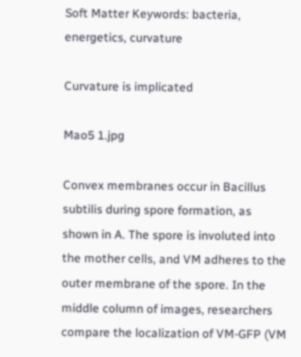Soft Matter Keywords: bacteria, energetics, curvature

Curvature is implicated

Mao5 1.jpg

Convex membranes occur in Bacillus subtilis during spore formation, as shown in A. The spore is involuted into the mother cells, and VM adheres to the outer membrane of the spore. In the middle column of images, researchers compare the localization of VM-GFP (VM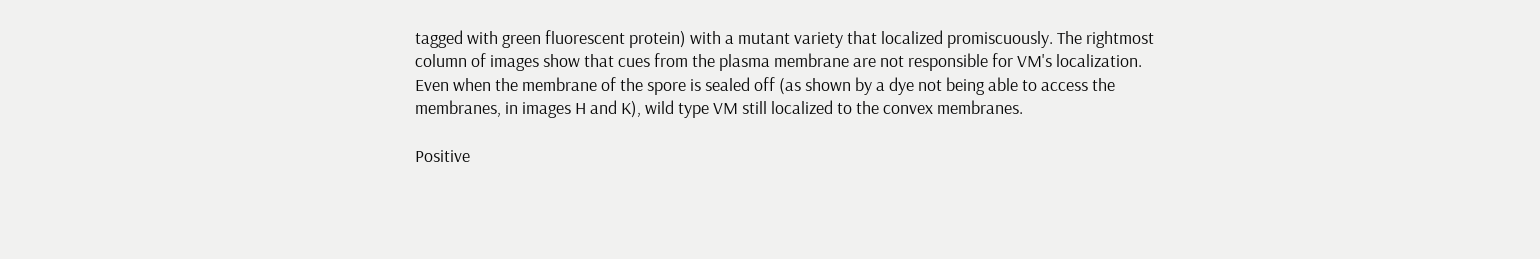tagged with green fluorescent protein) with a mutant variety that localized promiscuously. The rightmost column of images show that cues from the plasma membrane are not responsible for VM's localization. Even when the membrane of the spore is sealed off (as shown by a dye not being able to access the membranes, in images H and K), wild type VM still localized to the convex membranes.

Positive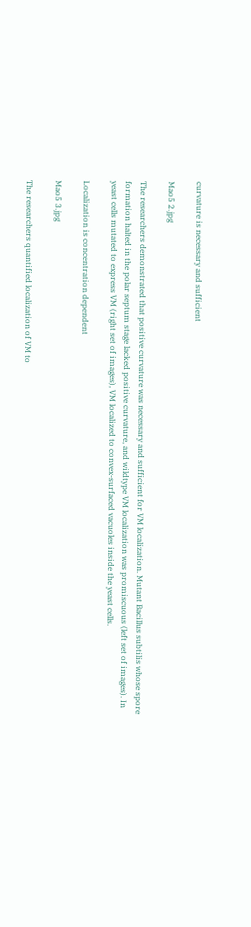curvature is necessary and sufficient

Mao5 2.jpg

The researchers demonstrated that positive curvature was necessary and sufficient for VM localization. Mutant Bacillus subtilis whose spore formation halted in the polar septum stage lacked positive curvature, and wildtype VM localization was promiscuous (left set of images). In yeast cells mutated to express VM (right set of images), VM localized to convex-surfaced vacuoles inside the yeast cells.

Localization is concentration dependent

Mao5 3.jpg

The researchers quantified localization of VM to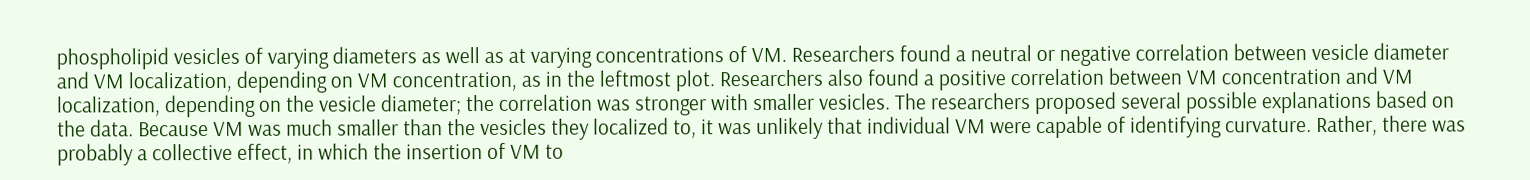phospholipid vesicles of varying diameters as well as at varying concentrations of VM. Researchers found a neutral or negative correlation between vesicle diameter and VM localization, depending on VM concentration, as in the leftmost plot. Researchers also found a positive correlation between VM concentration and VM localization, depending on the vesicle diameter; the correlation was stronger with smaller vesicles. The researchers proposed several possible explanations based on the data. Because VM was much smaller than the vesicles they localized to, it was unlikely that individual VM were capable of identifying curvature. Rather, there was probably a collective effect, in which the insertion of VM to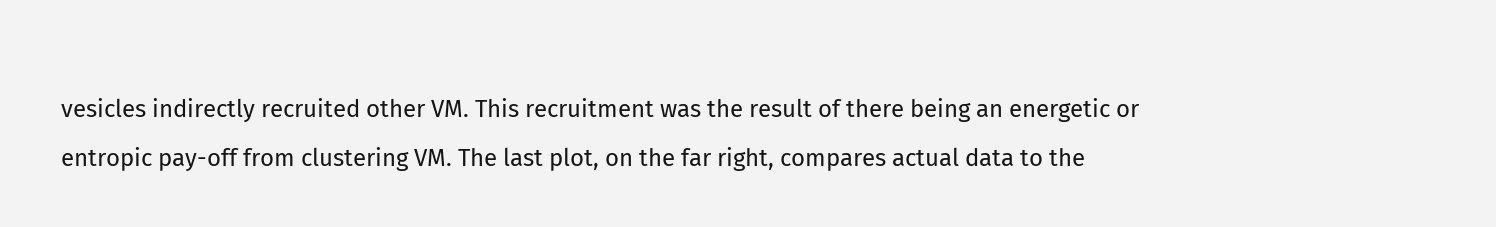vesicles indirectly recruited other VM. This recruitment was the result of there being an energetic or entropic pay-off from clustering VM. The last plot, on the far right, compares actual data to the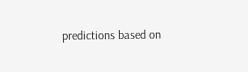predictions based on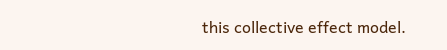this collective effect model.